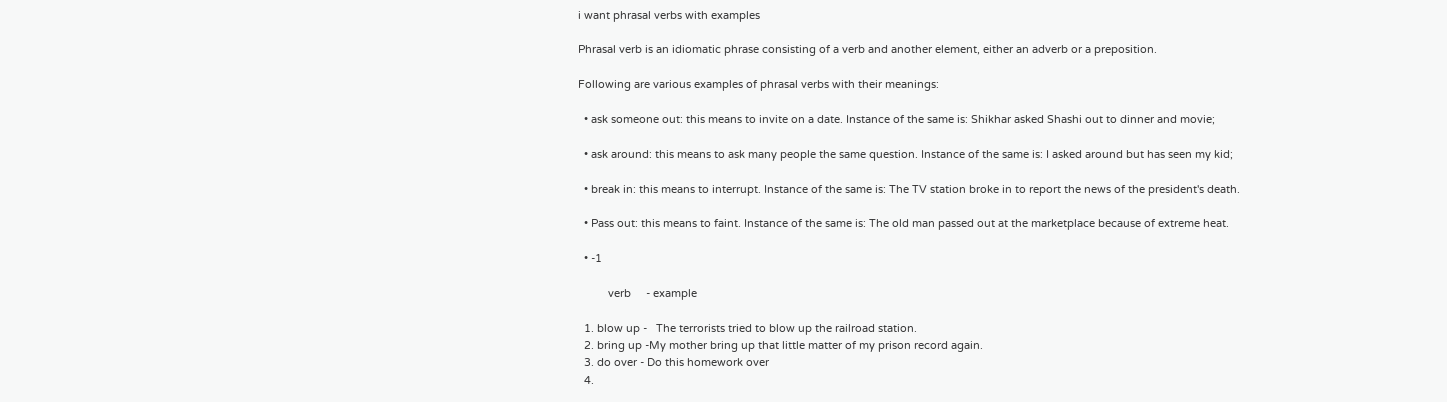i want phrasal verbs with examples

Phrasal verb is an idiomatic phrase consisting of a verb and another element, either an adverb or a preposition.

Following are various examples of phrasal verbs with their meanings:

  • ask someone out: this means to invite on a date. Instance of the same is: Shikhar asked Shashi out to dinner and movie;

  • ask around: this means to ask many people the same question. Instance of the same is: I asked around but has seen my kid;

  • break in: this means to interrupt. Instance of the same is: The TV station broke in to report the news of the president's death.

  • Pass out: this means to faint. Instance of the same is: The old man passed out at the marketplace because of extreme heat.

  • -1

          verb     - example

  1. blow up -   The terrorists tried to blow up the railroad station.
  2. bring up -My mother bring up that little matter of my prison record again.
  3. do over - Do this homework over
  4.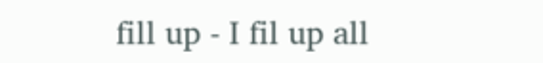fill up - I fil up all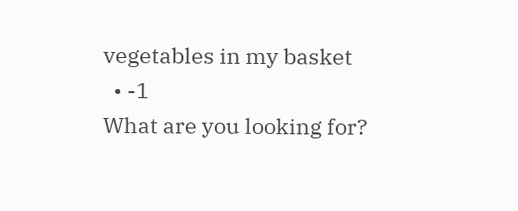vegetables in my basket
  • -1
What are you looking for?